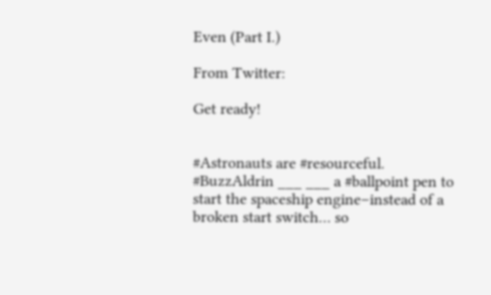Even (Part I.)

From Twitter:

Get ready!


#Astronauts are #resourceful. #BuzzAldrin ___ ___ a #ballpoint pen to start the spaceship engine–instead of a broken start switch… so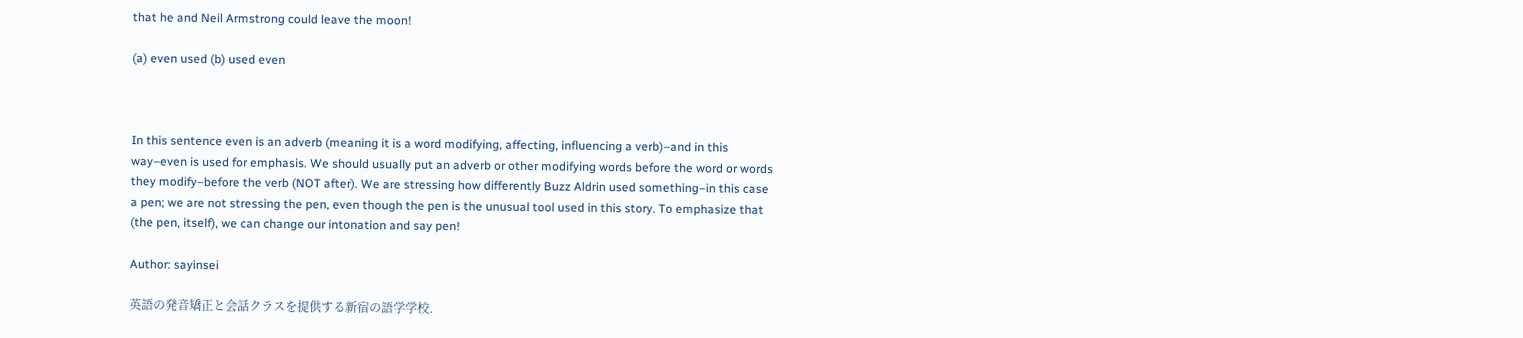that he and Neil Armstrong could leave the moon!

(a) even used (b) used even



In this sentence even is an adverb (meaning it is a word modifying, affecting, influencing a verb)–and in this way–even is used for emphasis. We should usually put an adverb or other modifying words before the word or words they modify–before the verb (NOT after). We are stressing how differently Buzz Aldrin used something–in this case a pen; we are not stressing the pen, even though the pen is the unusual tool used in this story. To emphasize that (the pen, itself), we can change our intonation and say pen!

Author: sayinsei

英語の発音矯正と会話クラスを提供する新宿の語学学校.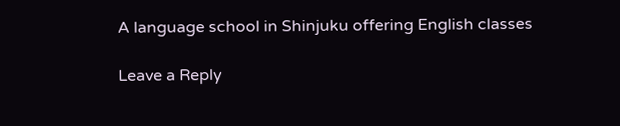A language school in Shinjuku offering English classes

Leave a Reply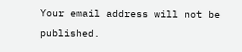Your email address will not be published.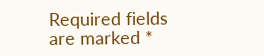Required fields are marked *